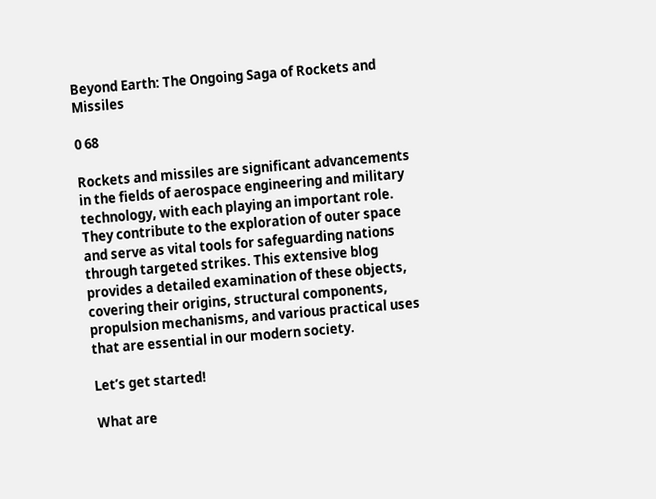Beyond Earth: The Ongoing Saga of Rockets and Missiles

0 68

Rockets and missiles are significant advancements in the fields of aerospace engineering and military technology, with each playing an important role. They contribute to the exploration of outer space and serve as vital tools for safeguarding nations through targeted strikes. This extensive blog provides a detailed examination of these objects, covering their origins, structural components, propulsion mechanisms, and various practical uses that are essential in our modern society.

Let’s get started!

What are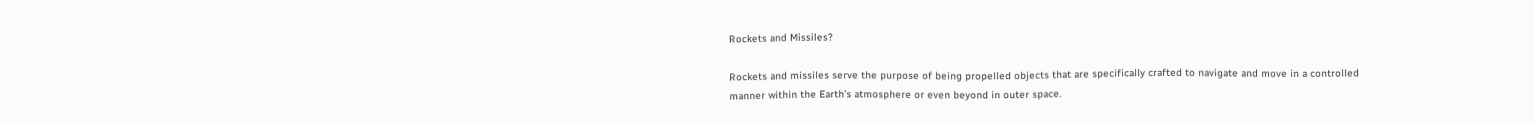Rockets and Missiles?

Rockets and missiles serve the purpose of being propelled objects that are specifically crafted to navigate and move in a controlled manner within the Earth’s atmosphere or even beyond in outer space.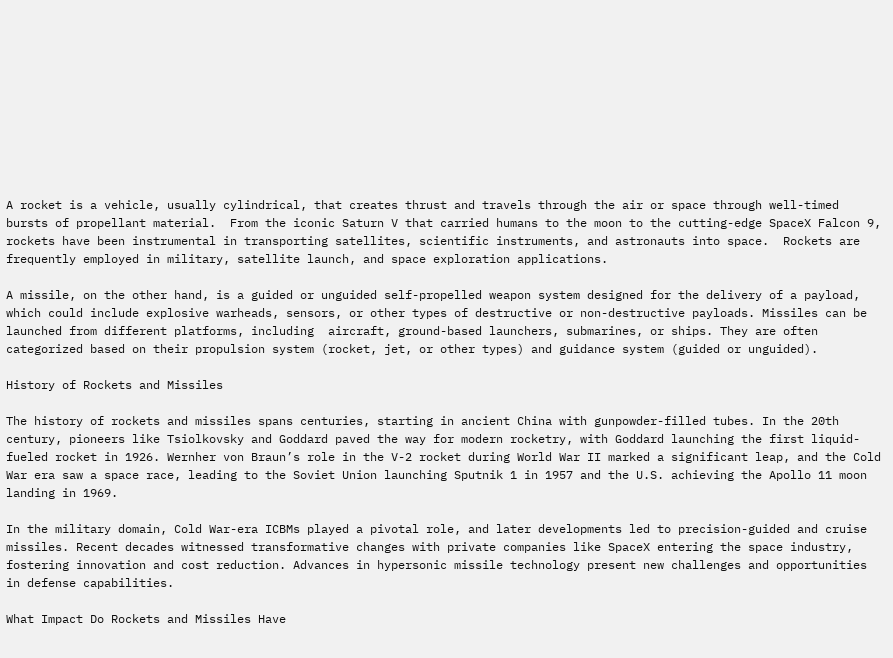A rocket is a vehicle, usually cylindrical, that creates thrust and travels through the air or space through well-timed bursts of propellant material.  From the iconic Saturn V that carried humans to the moon to the cutting-edge SpaceX Falcon 9, rockets have been instrumental in transporting satellites, scientific instruments, and astronauts into space.  Rockets are frequently employed in military, satellite launch, and space exploration applications.

A missile, on the other hand, is a guided or unguided self-propelled weapon system designed for the delivery of a payload, which could include explosive warheads, sensors, or other types of destructive or non-destructive payloads. Missiles can be launched from different platforms, including  aircraft, ground-based launchers, submarines, or ships. They are often categorized based on their propulsion system (rocket, jet, or other types) and guidance system (guided or unguided).

History of Rockets and Missiles

The history of rockets and missiles spans centuries, starting in ancient China with gunpowder-filled tubes. In the 20th century, pioneers like Tsiolkovsky and Goddard paved the way for modern rocketry, with Goddard launching the first liquid-fueled rocket in 1926. Wernher von Braun’s role in the V-2 rocket during World War II marked a significant leap, and the Cold War era saw a space race, leading to the Soviet Union launching Sputnik 1 in 1957 and the U.S. achieving the Apollo 11 moon landing in 1969.

In the military domain, Cold War-era ICBMs played a pivotal role, and later developments led to precision-guided and cruise missiles. Recent decades witnessed transformative changes with private companies like SpaceX entering the space industry, fostering innovation and cost reduction. Advances in hypersonic missile technology present new challenges and opportunities in defense capabilities.

What Impact Do Rockets and Missiles Have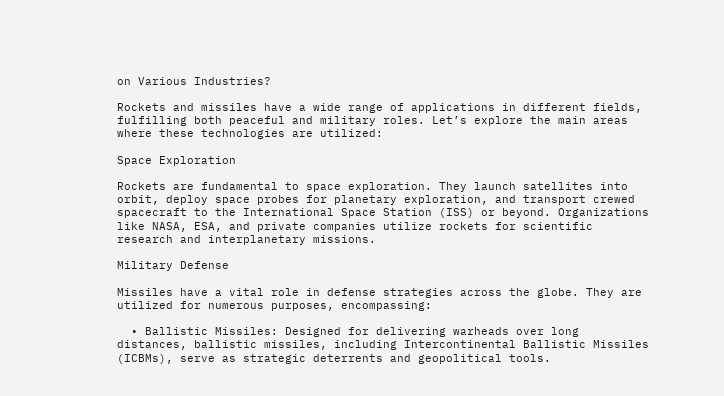on Various Industries?

Rockets and missiles have a wide range of applications in different fields, fulfilling both peaceful and military roles. Let’s explore the main areas where these technologies are utilized:

Space Exploration

Rockets are fundamental to space exploration. They launch satellites into orbit, deploy space probes for planetary exploration, and transport crewed spacecraft to the International Space Station (ISS) or beyond. Organizations like NASA, ESA, and private companies utilize rockets for scientific research and interplanetary missions.

Military Defense

Missiles have a vital role in defense strategies across the globe. They are utilized for numerous purposes, encompassing:

  • Ballistic Missiles: Designed for delivering warheads over long distances, ballistic missiles, including Intercontinental Ballistic Missiles (ICBMs), serve as strategic deterrents and geopolitical tools.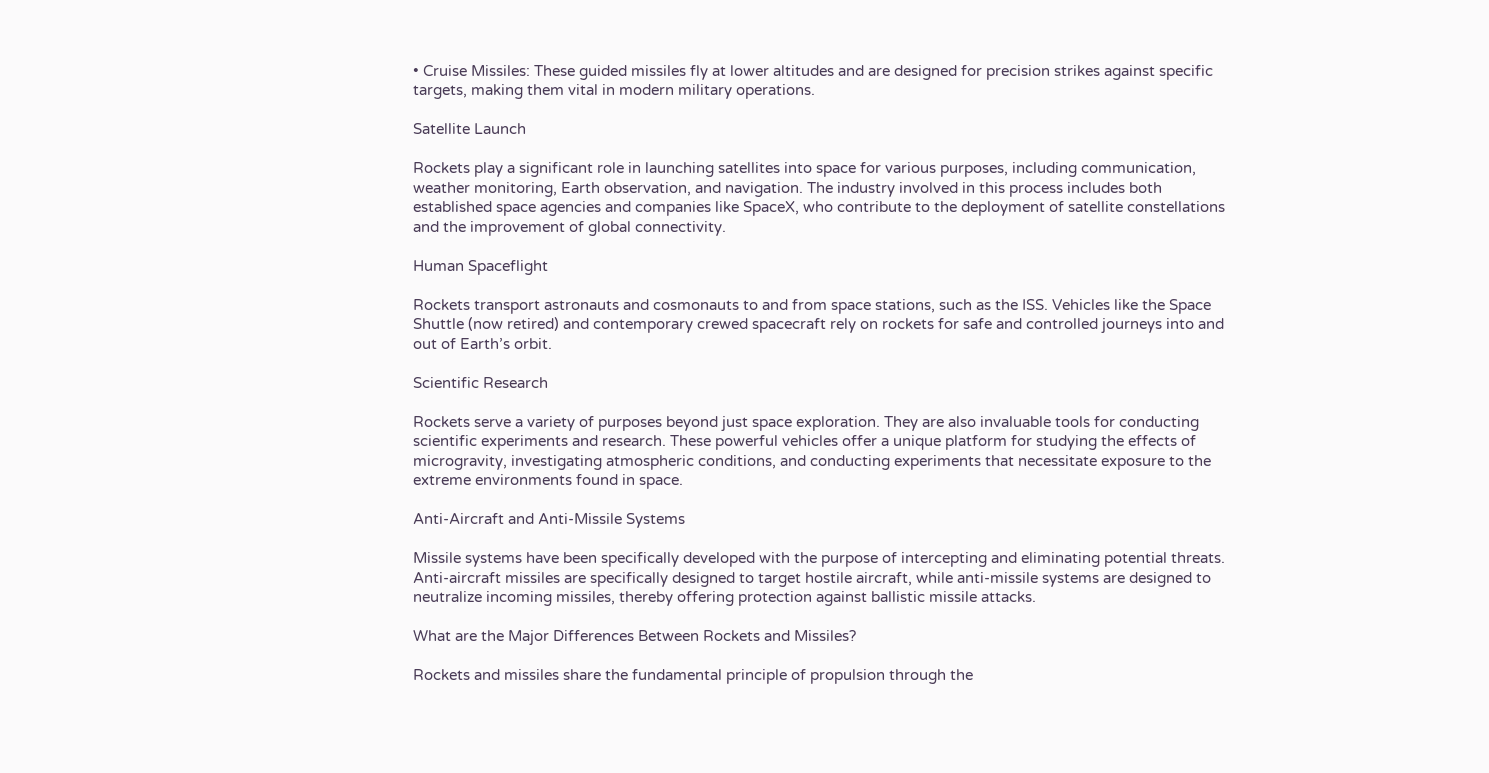• Cruise Missiles: These guided missiles fly at lower altitudes and are designed for precision strikes against specific targets, making them vital in modern military operations.

Satellite Launch

Rockets play a significant role in launching satellites into space for various purposes, including communication, weather monitoring, Earth observation, and navigation. The industry involved in this process includes both established space agencies and companies like SpaceX, who contribute to the deployment of satellite constellations and the improvement of global connectivity.

Human Spaceflight

Rockets transport astronauts and cosmonauts to and from space stations, such as the ISS. Vehicles like the Space Shuttle (now retired) and contemporary crewed spacecraft rely on rockets for safe and controlled journeys into and out of Earth’s orbit.

Scientific Research

Rockets serve a variety of purposes beyond just space exploration. They are also invaluable tools for conducting scientific experiments and research. These powerful vehicles offer a unique platform for studying the effects of microgravity, investigating atmospheric conditions, and conducting experiments that necessitate exposure to the extreme environments found in space.

Anti-Aircraft and Anti-Missile Systems

Missile systems have been specifically developed with the purpose of intercepting and eliminating potential threats. Anti-aircraft missiles are specifically designed to target hostile aircraft, while anti-missile systems are designed to neutralize incoming missiles, thereby offering protection against ballistic missile attacks.

What are the Major Differences Between Rockets and Missiles?

Rockets and missiles share the fundamental principle of propulsion through the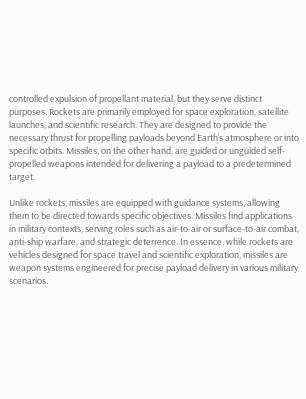controlled expulsion of propellant material, but they serve distinct purposes. Rockets are primarily employed for space exploration, satellite launches, and scientific research. They are designed to provide the necessary thrust for propelling payloads beyond Earth’s atmosphere or into specific orbits. Missiles, on the other hand, are guided or unguided self-propelled weapons intended for delivering a payload to a predetermined target.

Unlike rockets, missiles are equipped with guidance systems, allowing them to be directed towards specific objectives. Missiles find applications in military contexts, serving roles such as air-to-air or surface-to-air combat, anti-ship warfare, and strategic deterrence. In essence, while rockets are vehicles designed for space travel and scientific exploration, missiles are weapon systems engineered for precise payload delivery in various military scenarios.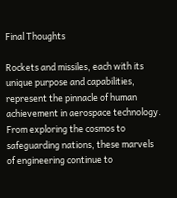Final Thoughts

Rockets and missiles, each with its unique purpose and capabilities, represent the pinnacle of human achievement in aerospace technology. From exploring the cosmos to safeguarding nations, these marvels of engineering continue to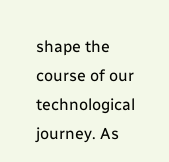shape the course of our technological journey. As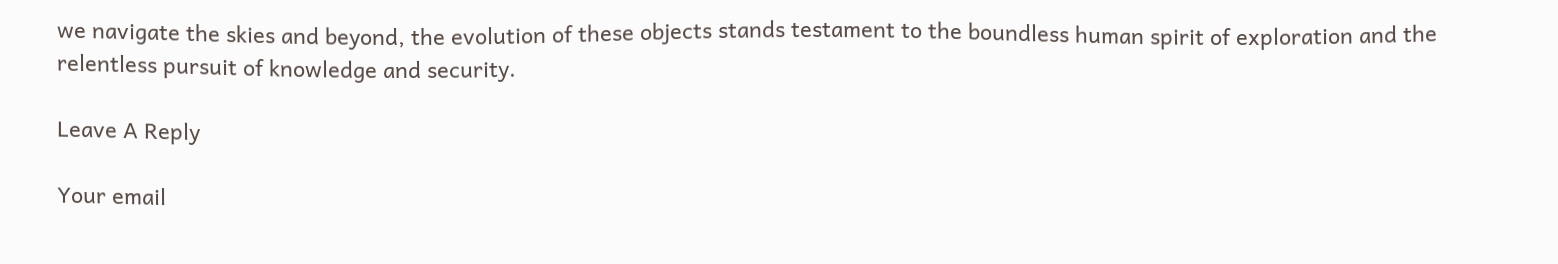we navigate the skies and beyond, the evolution of these objects stands testament to the boundless human spirit of exploration and the relentless pursuit of knowledge and security.

Leave A Reply

Your email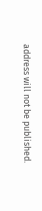address will not be published.